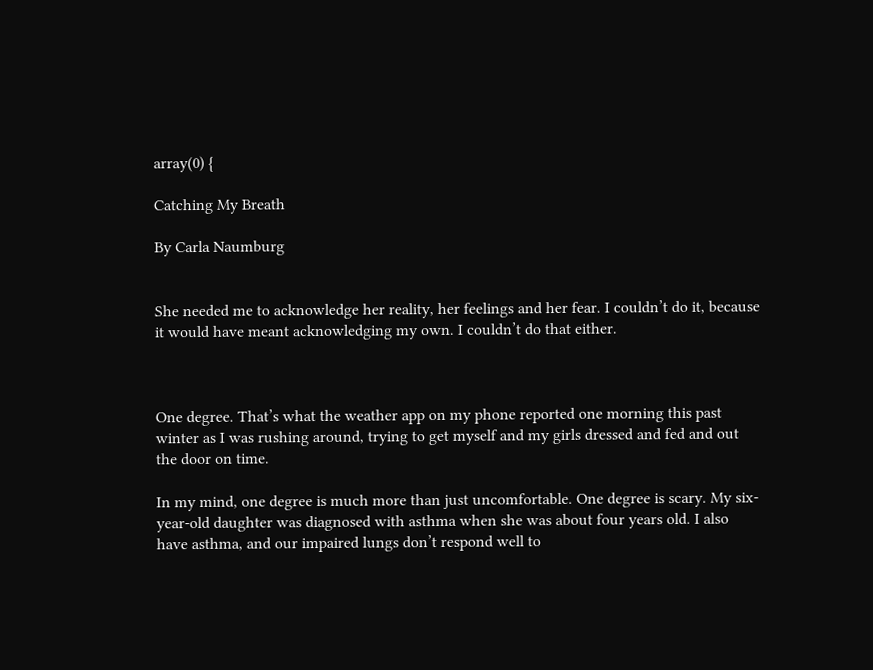array(0) {

Catching My Breath

By Carla Naumburg


She needed me to acknowledge her reality, her feelings and her fear. I couldn’t do it, because it would have meant acknowledging my own. I couldn’t do that either.



One degree. That’s what the weather app on my phone reported one morning this past winter as I was rushing around, trying to get myself and my girls dressed and fed and out the door on time.

In my mind, one degree is much more than just uncomfortable. One degree is scary. My six-year-old daughter was diagnosed with asthma when she was about four years old. I also have asthma, and our impaired lungs don’t respond well to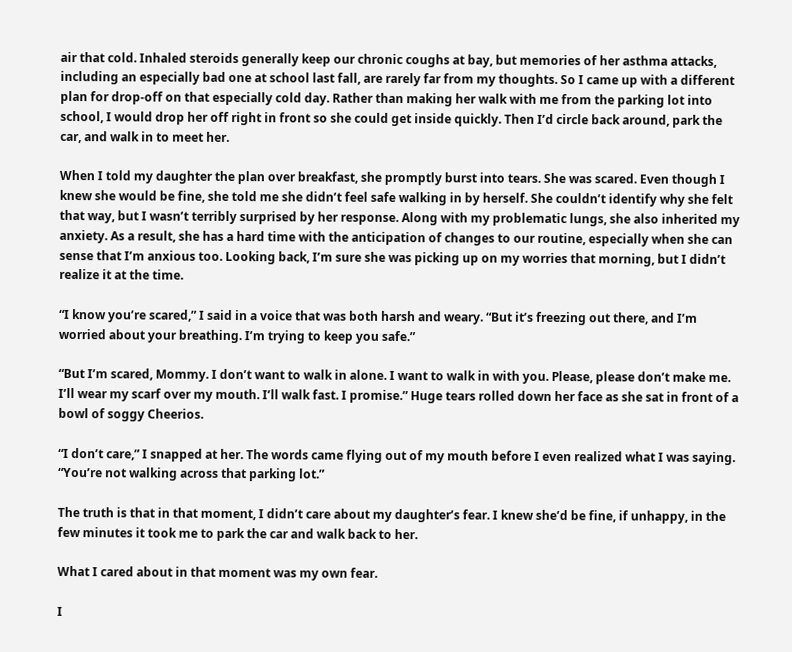air that cold. Inhaled steroids generally keep our chronic coughs at bay, but memories of her asthma attacks, including an especially bad one at school last fall, are rarely far from my thoughts. So I came up with a different plan for drop-off on that especially cold day. Rather than making her walk with me from the parking lot into school, I would drop her off right in front so she could get inside quickly. Then I’d circle back around, park the car, and walk in to meet her.

When I told my daughter the plan over breakfast, she promptly burst into tears. She was scared. Even though I knew she would be fine, she told me she didn’t feel safe walking in by herself. She couldn’t identify why she felt that way, but I wasn’t terribly surprised by her response. Along with my problematic lungs, she also inherited my anxiety. As a result, she has a hard time with the anticipation of changes to our routine, especially when she can sense that I’m anxious too. Looking back, I’m sure she was picking up on my worries that morning, but I didn’t realize it at the time.

“I know you’re scared,” I said in a voice that was both harsh and weary. “But it’s freezing out there, and I’m worried about your breathing. I’m trying to keep you safe.”

“But I’m scared, Mommy. I don’t want to walk in alone. I want to walk in with you. Please, please don’t make me. I’ll wear my scarf over my mouth. I’ll walk fast. I promise.” Huge tears rolled down her face as she sat in front of a bowl of soggy Cheerios.

“I don’t care,” I snapped at her. The words came flying out of my mouth before I even realized what I was saying. “You’re not walking across that parking lot.”

The truth is that in that moment, I didn’t care about my daughter’s fear. I knew she’d be fine, if unhappy, in the few minutes it took me to park the car and walk back to her.

What I cared about in that moment was my own fear.

I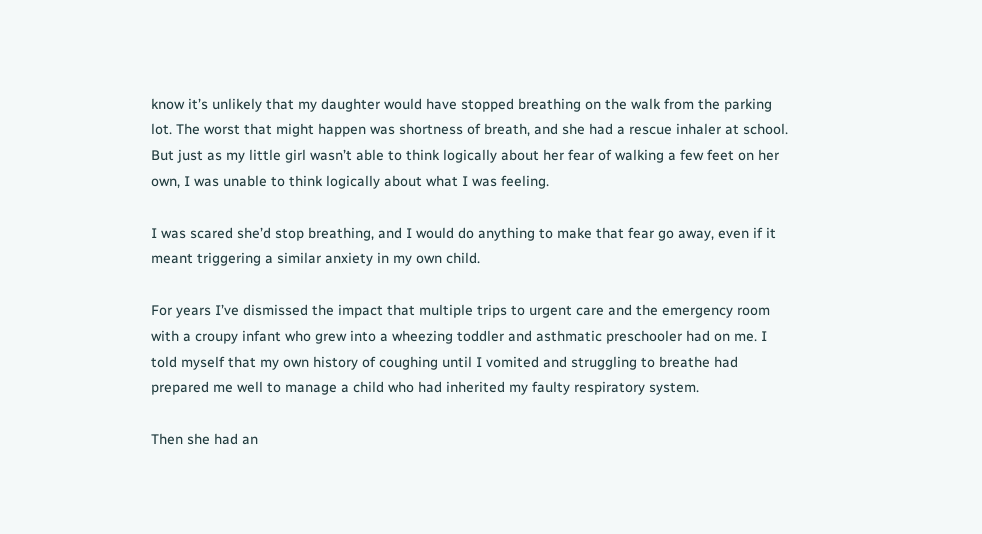know it’s unlikely that my daughter would have stopped breathing on the walk from the parking lot. The worst that might happen was shortness of breath, and she had a rescue inhaler at school. But just as my little girl wasn’t able to think logically about her fear of walking a few feet on her own, I was unable to think logically about what I was feeling.

I was scared she’d stop breathing, and I would do anything to make that fear go away, even if it meant triggering a similar anxiety in my own child.

For years I’ve dismissed the impact that multiple trips to urgent care and the emergency room with a croupy infant who grew into a wheezing toddler and asthmatic preschooler had on me. I told myself that my own history of coughing until I vomited and struggling to breathe had prepared me well to manage a child who had inherited my faulty respiratory system.

Then she had an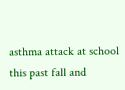asthma attack at school this past fall and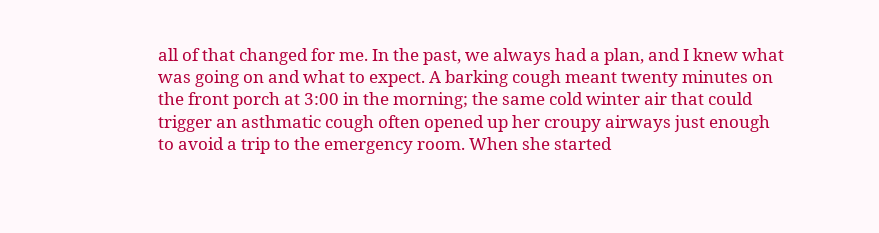all of that changed for me. In the past, we always had a plan, and I knew what was going on and what to expect. A barking cough meant twenty minutes on the front porch at 3:00 in the morning; the same cold winter air that could trigger an asthmatic cough often opened up her croupy airways just enough to avoid a trip to the emergency room. When she started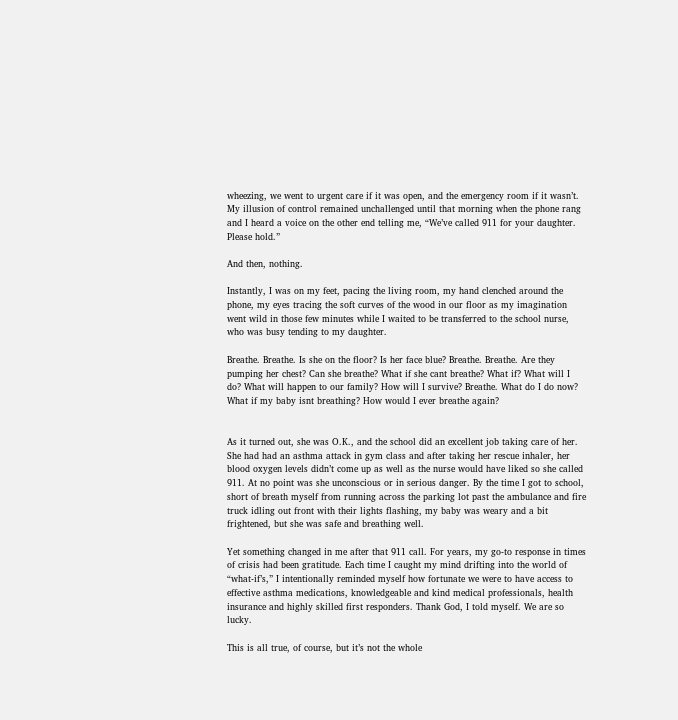wheezing, we went to urgent care if it was open, and the emergency room if it wasn’t. My illusion of control remained unchallenged until that morning when the phone rang and I heard a voice on the other end telling me, “We’ve called 911 for your daughter. Please hold.”

And then, nothing.

Instantly, I was on my feet, pacing the living room, my hand clenched around the phone, my eyes tracing the soft curves of the wood in our floor as my imagination went wild in those few minutes while I waited to be transferred to the school nurse, who was busy tending to my daughter.

Breathe. Breathe. Is she on the floor? Is her face blue? Breathe. Breathe. Are they pumping her chest? Can she breathe? What if she cant breathe? What if? What will I do? What will happen to our family? How will I survive? Breathe. What do I do now? What if my baby isnt breathing? How would I ever breathe again?


As it turned out, she was O.K., and the school did an excellent job taking care of her. She had had an asthma attack in gym class and after taking her rescue inhaler, her blood oxygen levels didn’t come up as well as the nurse would have liked so she called 911. At no point was she unconscious or in serious danger. By the time I got to school, short of breath myself from running across the parking lot past the ambulance and fire truck idling out front with their lights flashing, my baby was weary and a bit frightened, but she was safe and breathing well.

Yet something changed in me after that 911 call. For years, my go-to response in times of crisis had been gratitude. Each time I caught my mind drifting into the world of “what-if’s,” I intentionally reminded myself how fortunate we were to have access to effective asthma medications, knowledgeable and kind medical professionals, health insurance and highly skilled first responders. Thank God, I told myself. We are so lucky.

This is all true, of course, but it’s not the whole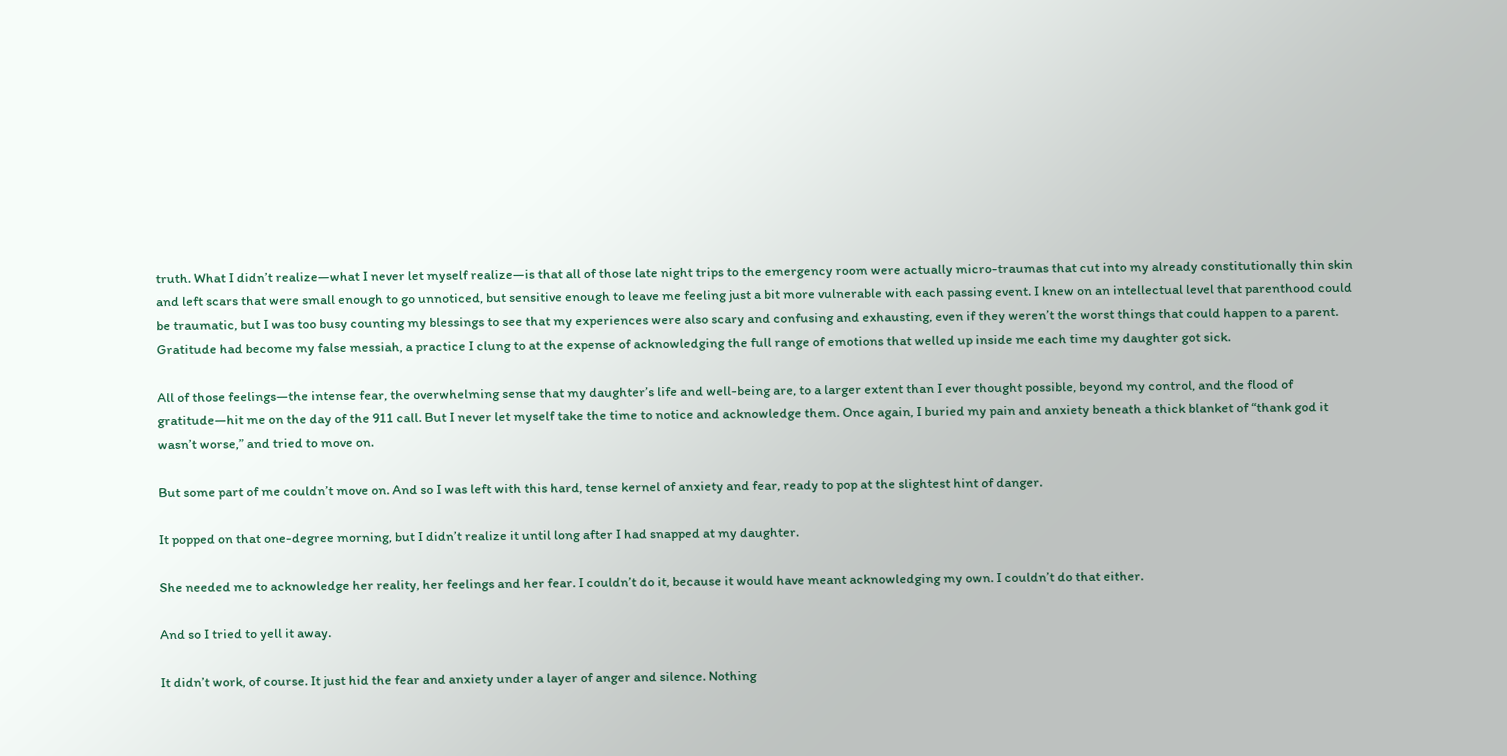truth. What I didn’t realize—what I never let myself realize—is that all of those late night trips to the emergency room were actually micro-traumas that cut into my already constitutionally thin skin and left scars that were small enough to go unnoticed, but sensitive enough to leave me feeling just a bit more vulnerable with each passing event. I knew on an intellectual level that parenthood could be traumatic, but I was too busy counting my blessings to see that my experiences were also scary and confusing and exhausting, even if they weren’t the worst things that could happen to a parent. Gratitude had become my false messiah, a practice I clung to at the expense of acknowledging the full range of emotions that welled up inside me each time my daughter got sick.

All of those feelings—the intense fear, the overwhelming sense that my daughter’s life and well-being are, to a larger extent than I ever thought possible, beyond my control, and the flood of gratitude—hit me on the day of the 911 call. But I never let myself take the time to notice and acknowledge them. Once again, I buried my pain and anxiety beneath a thick blanket of “thank god it wasn’t worse,” and tried to move on.

But some part of me couldn’t move on. And so I was left with this hard, tense kernel of anxiety and fear, ready to pop at the slightest hint of danger.

It popped on that one-degree morning, but I didn’t realize it until long after I had snapped at my daughter.

She needed me to acknowledge her reality, her feelings and her fear. I couldn’t do it, because it would have meant acknowledging my own. I couldn’t do that either.

And so I tried to yell it away.

It didn’t work, of course. It just hid the fear and anxiety under a layer of anger and silence. Nothing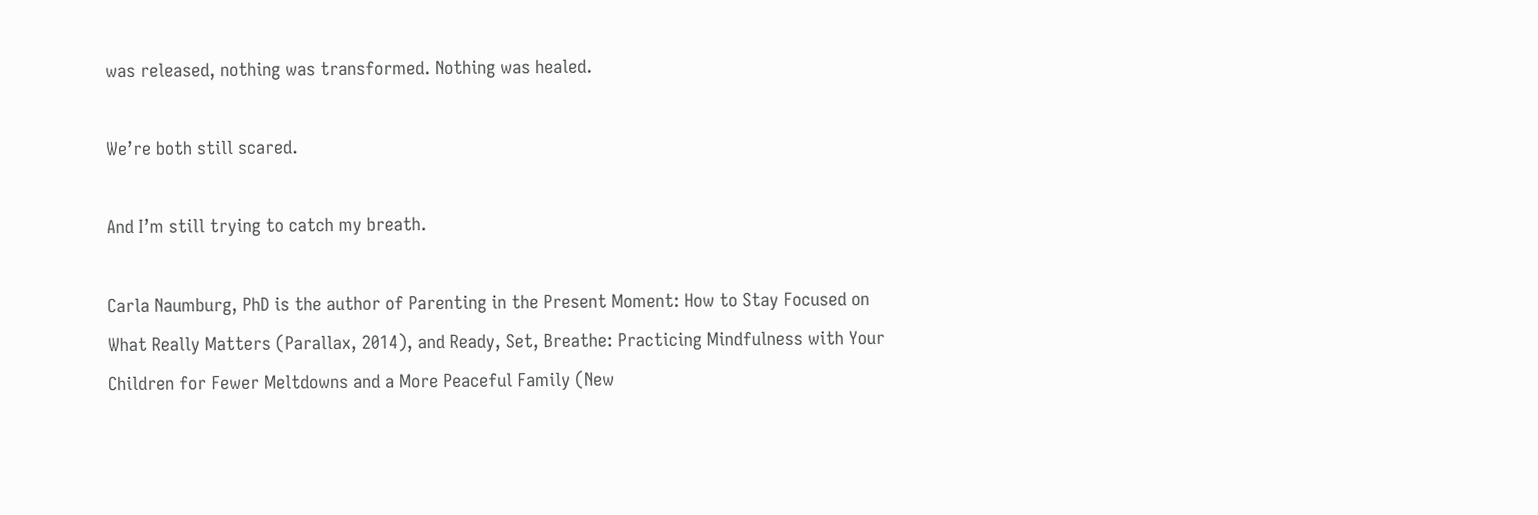was released, nothing was transformed. Nothing was healed.

We’re both still scared.

And I’m still trying to catch my breath.

Carla Naumburg, PhD is the author of Parenting in the Present Moment: How to Stay Focused on What Really Matters (Parallax, 2014), and Ready, Set, Breathe: Practicing Mindfulness with Your Children for Fewer Meltdowns and a More Peaceful Family (New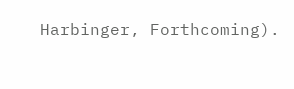Harbinger, Forthcoming).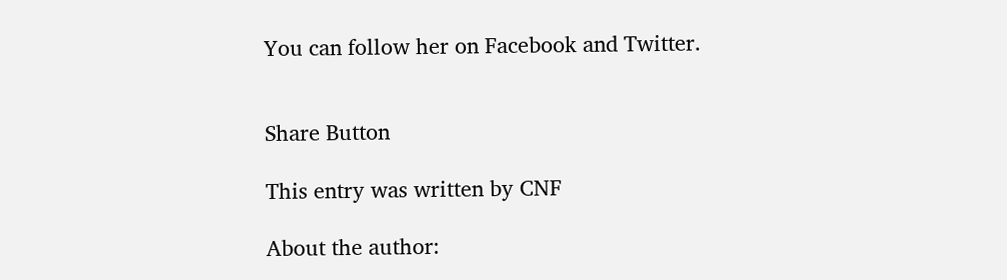You can follow her on Facebook and Twitter.


Share Button

This entry was written by CNF

About the author: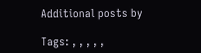Additional posts by

Tags: , , , , ,